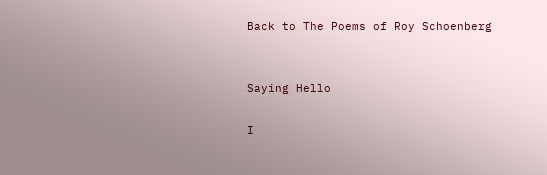Back to The Poems of Roy Schoenberg


Saying Hello

I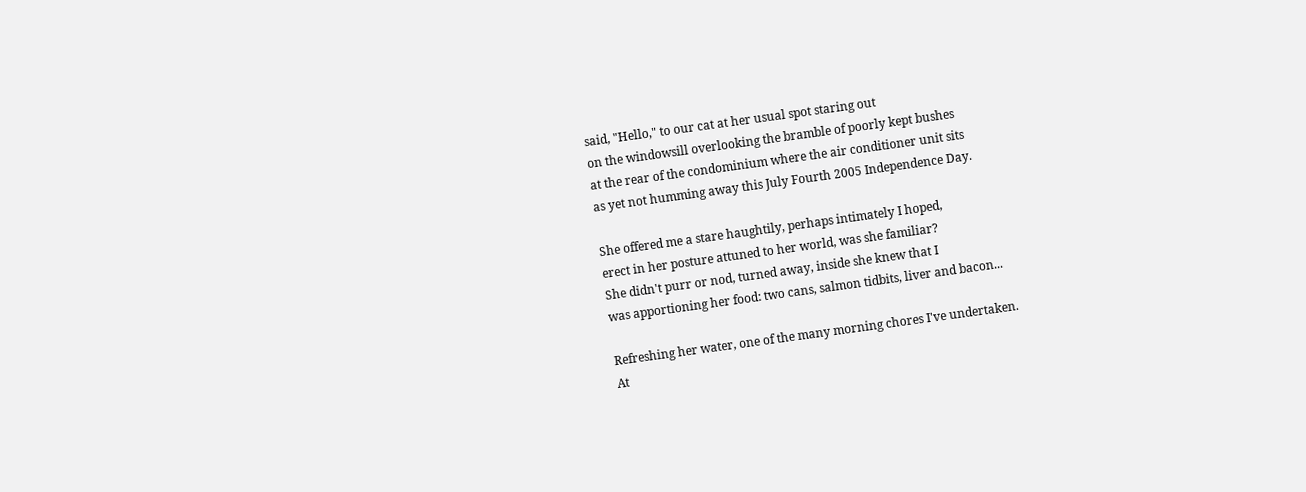said, "Hello," to our cat at her usual spot staring out
on the windowsill overlooking the bramble of poorly kept bushes
at the rear of the condominium where the air conditioner unit sits
as yet not humming away this July Fourth 2005 Independence Day.

She offered me a stare haughtily, perhaps intimately I hoped,
erect in her posture attuned to her world, was she familiar?
She didn't purr or nod, turned away, inside she knew that I
was apportioning her food: two cans, salmon tidbits, liver and bacon...

Refreshing her water, one of the many morning chores I've undertaken.
At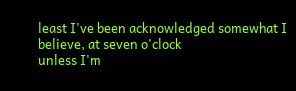least I've been acknowledged somewhat I believe, at seven o'clock
unless I'm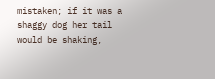mistaken; if it was a shaggy dog her tail would be shaking,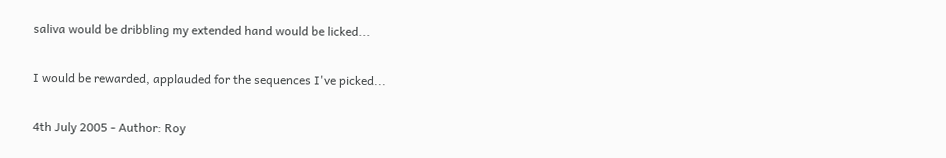saliva would be dribbling my extended hand would be licked...

I would be rewarded, applauded for the sequences I've picked...

4th July 2005 - Author: Roy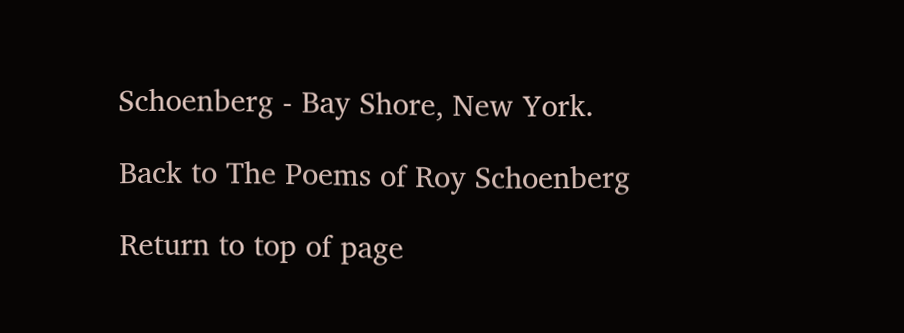Schoenberg - Bay Shore, New York.

Back to The Poems of Roy Schoenberg

Return to top of page